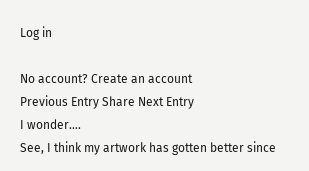Log in

No account? Create an account
Previous Entry Share Next Entry
I wonder....
See, I think my artwork has gotten better since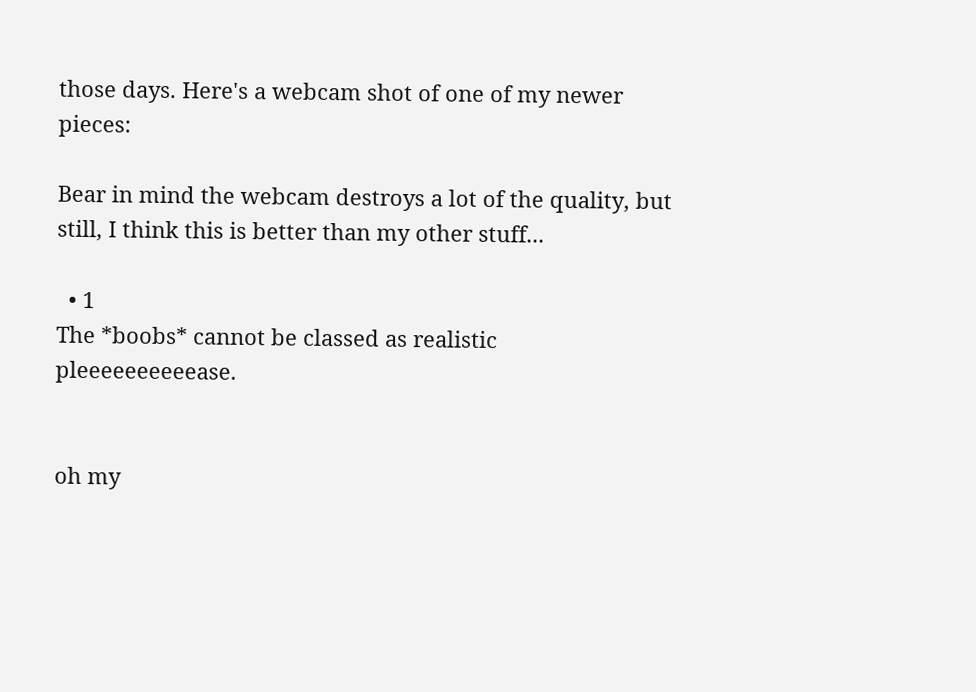those days. Here's a webcam shot of one of my newer pieces:

Bear in mind the webcam destroys a lot of the quality, but still, I think this is better than my other stuff...

  • 1
The *boobs* cannot be classed as realistic pleeeeeeeeeease.


oh my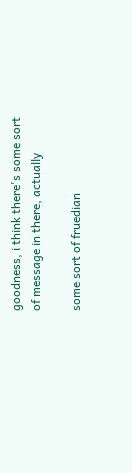goodness, i think there's some sort of message in there, actually

some sort of fruedian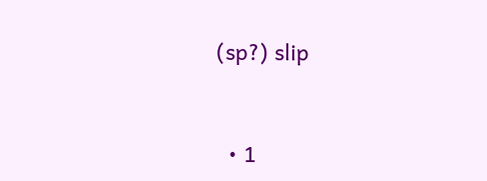(sp?) slip


  • 1